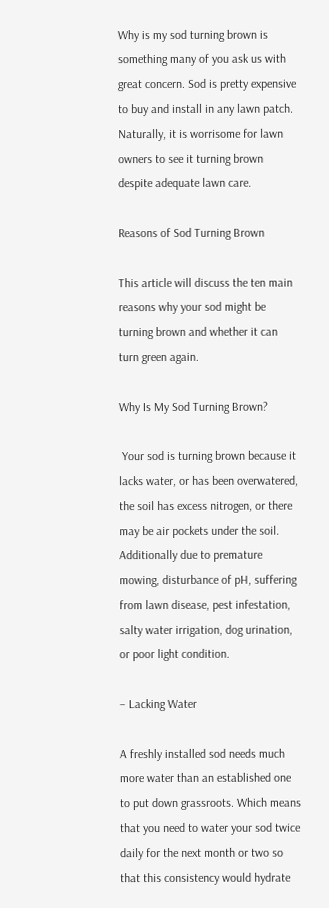Why is my sod turning brown is something many of you ask us with great concern. Sod is pretty expensive to buy and install in any lawn patch. Naturally, it is worrisome for lawn owners to see it turning brown despite adequate lawn care.

Reasons of Sod Turning Brown

This article will discuss the ten main reasons why your sod might be turning brown and whether it can turn green again.

Why Is My Sod Turning Brown?

 Your sod is turning brown because it lacks water, or has been overwatered, the soil has excess nitrogen, or there may be air pockets under the soil. Additionally due to premature mowing, disturbance of pH, suffering from lawn disease, pest infestation, salty water irrigation, dog urination, or poor light condition.

– Lacking Water

A freshly installed sod needs much more water than an established one to put down grassroots. Which means that you need to water your sod twice daily for the next month or two so that this consistency would hydrate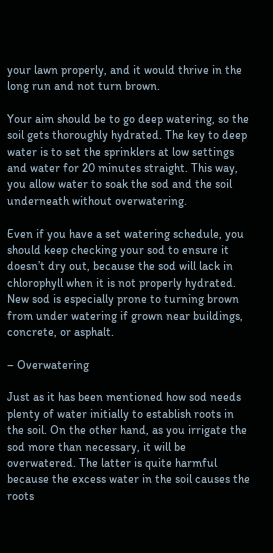your lawn properly, and it would thrive in the long run and not turn brown.

Your aim should be to go deep watering, so the soil gets thoroughly hydrated. The key to deep water is to set the sprinklers at low settings and water for 20 minutes straight. This way, you allow water to soak the sod and the soil underneath without overwatering.

Even if you have a set watering schedule, you should keep checking your sod to ensure it doesn’t dry out, because the sod will lack in chlorophyll when it is not properly hydrated. New sod is especially prone to turning brown from under watering if grown near buildings, concrete, or asphalt.

– Overwatering

Just as it has been mentioned how sod needs plenty of water initially to establish roots in the soil. On the other hand, as you irrigate the sod more than necessary, it will be overwatered. The latter is quite harmful because the excess water in the soil causes the roots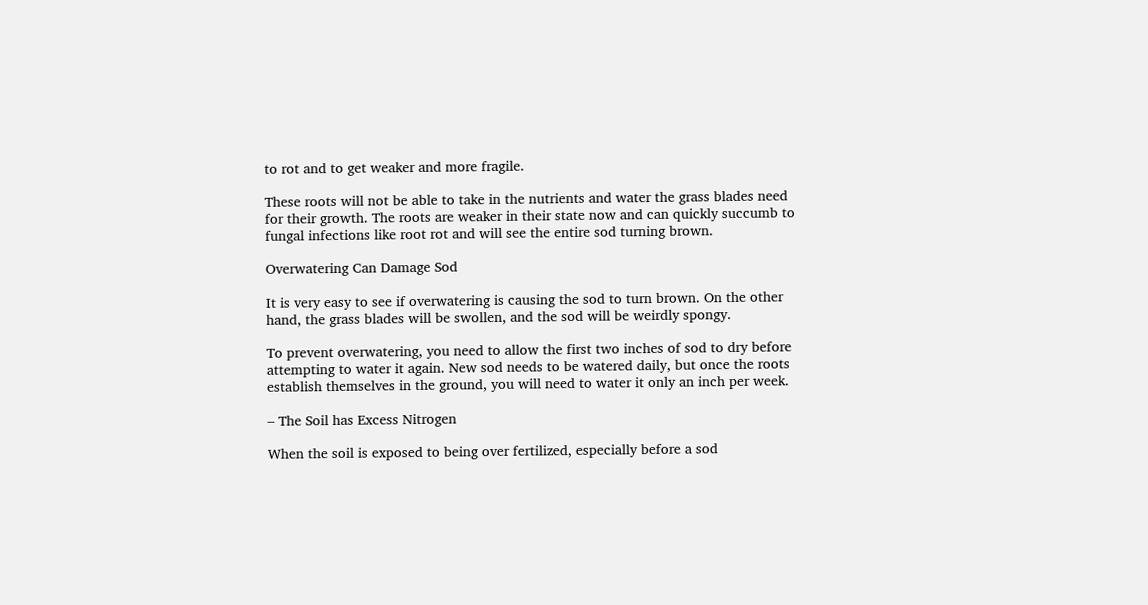to rot and to get weaker and more fragile.

These roots will not be able to take in the nutrients and water the grass blades need for their growth. The roots are weaker in their state now and can quickly succumb to fungal infections like root rot and will see the entire sod turning brown.

Overwatering Can Damage Sod

It is very easy to see if overwatering is causing the sod to turn brown. On the other hand, the grass blades will be swollen, and the sod will be weirdly spongy.

To prevent overwatering, you need to allow the first two inches of sod to dry before attempting to water it again. New sod needs to be watered daily, but once the roots establish themselves in the ground, you will need to water it only an inch per week.

– The Soil has Excess Nitrogen

When the soil is exposed to being over fertilized, especially before a sod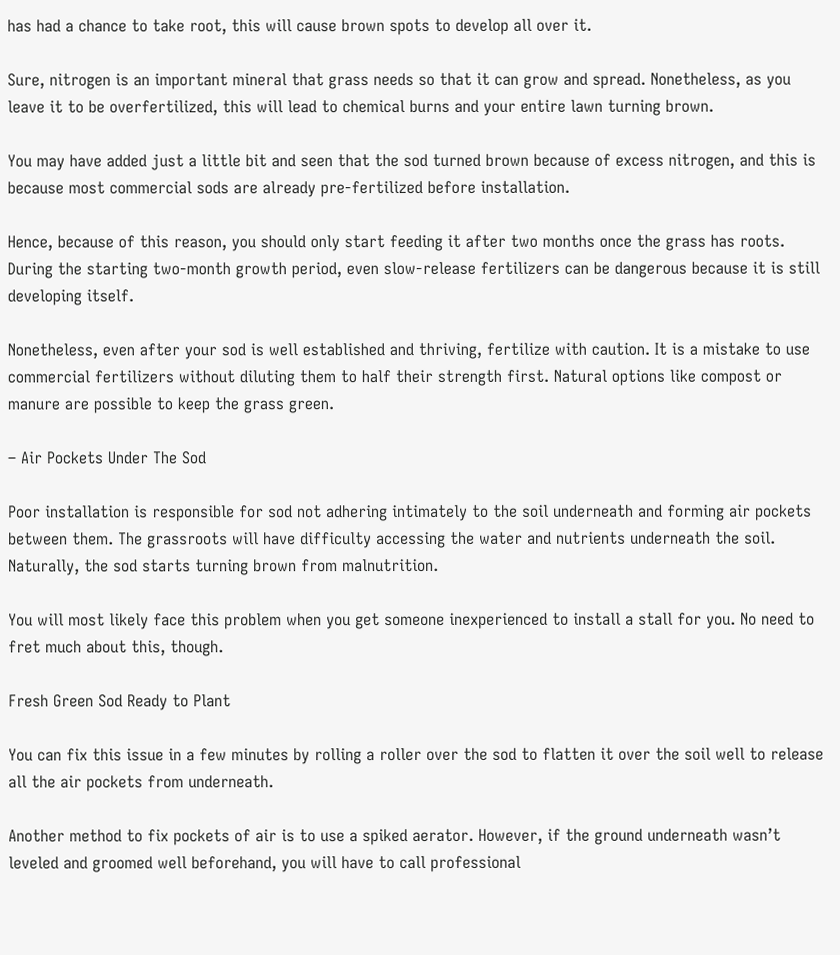has had a chance to take root, this will cause brown spots to develop all over it.

Sure, nitrogen is an important mineral that grass needs so that it can grow and spread. Nonetheless, as you leave it to be overfertilized, this will lead to chemical burns and your entire lawn turning brown.

You may have added just a little bit and seen that the sod turned brown because of excess nitrogen, and this is because most commercial sods are already pre-fertilized before installation.

Hence, because of this reason, you should only start feeding it after two months once the grass has roots. During the starting two-month growth period, even slow-release fertilizers can be dangerous because it is still developing itself.

Nonetheless, even after your sod is well established and thriving, fertilize with caution. It is a mistake to use commercial fertilizers without diluting them to half their strength first. Natural options like compost or manure are possible to keep the grass green.

– Air Pockets Under The Sod

Poor installation is responsible for sod not adhering intimately to the soil underneath and forming air pockets between them. The grassroots will have difficulty accessing the water and nutrients underneath the soil. Naturally, the sod starts turning brown from malnutrition.

You will most likely face this problem when you get someone inexperienced to install a stall for you. No need to fret much about this, though.

Fresh Green Sod Ready to Plant

You can fix this issue in a few minutes by rolling a roller over the sod to flatten it over the soil well to release all the air pockets from underneath.

Another method to fix pockets of air is to use a spiked aerator. However, if the ground underneath wasn’t leveled and groomed well beforehand, you will have to call professional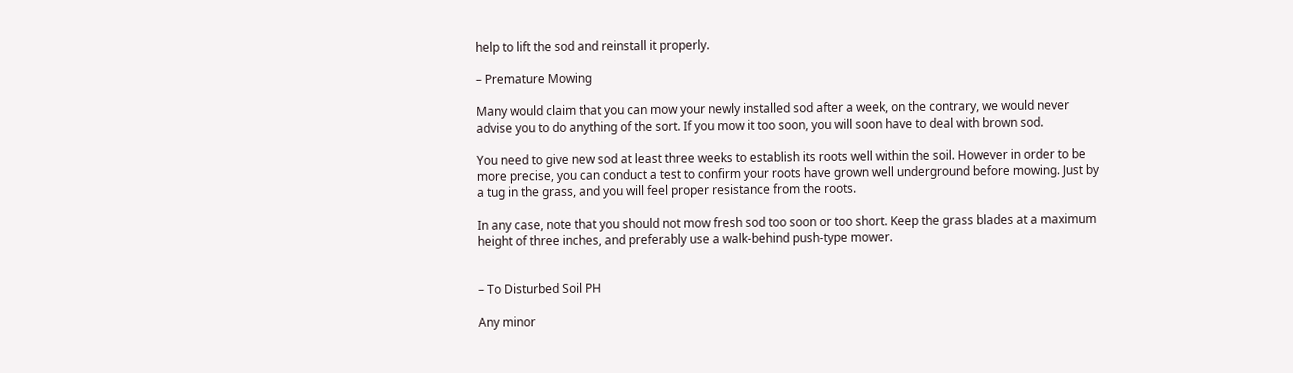help to lift the sod and reinstall it properly.

– Premature Mowing

Many would claim that you can mow your newly installed sod after a week, on the contrary, we would never advise you to do anything of the sort. If you mow it too soon, you will soon have to deal with brown sod.

You need to give new sod at least three weeks to establish its roots well within the soil. However in order to be more precise, you can conduct a test to confirm your roots have grown well underground before mowing. Just by a tug in the grass, and you will feel proper resistance from the roots.

In any case, note that you should not mow fresh sod too soon or too short. Keep the grass blades at a maximum height of three inches, and preferably use a walk-behind push-type mower.


– To Disturbed Soil PH

Any minor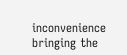inconvenience bringing the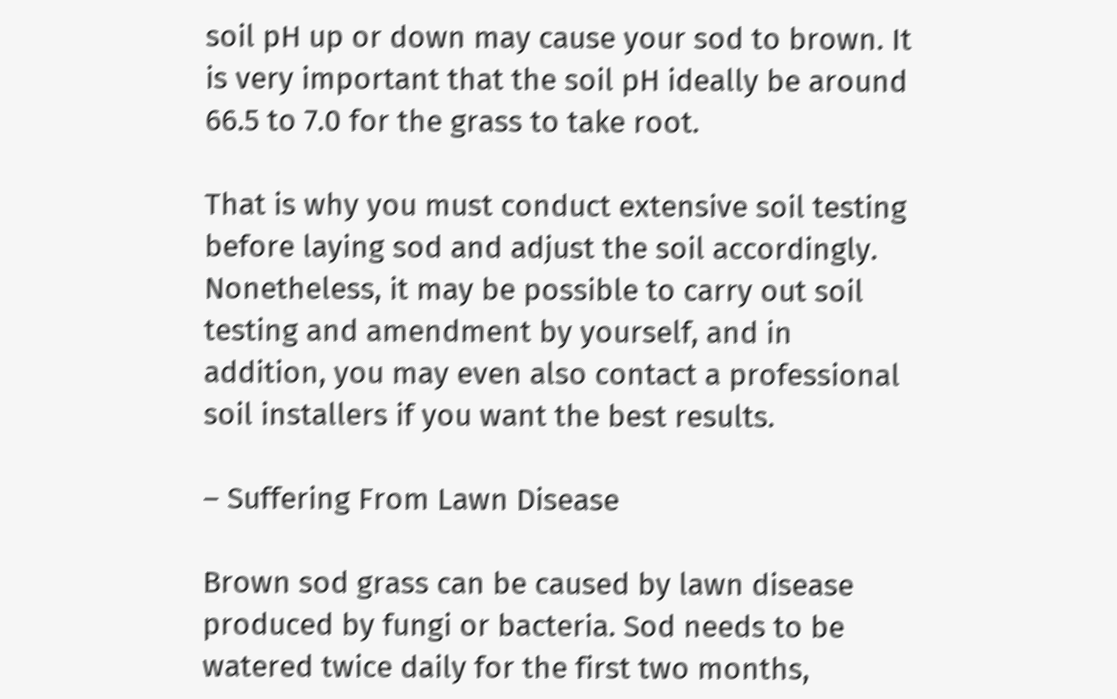soil pH up or down may cause your sod to brown. It is very important that the soil pH ideally be around 66.5 to 7.0 for the grass to take root.

That is why you must conduct extensive soil testing before laying sod and adjust the soil accordingly. Nonetheless, it may be possible to carry out soil testing and amendment by yourself, and in addition, you may even also contact a professional soil installers if you want the best results.

– Suffering From Lawn Disease

Brown sod grass can be caused by lawn disease produced by fungi or bacteria. Sod needs to be watered twice daily for the first two months,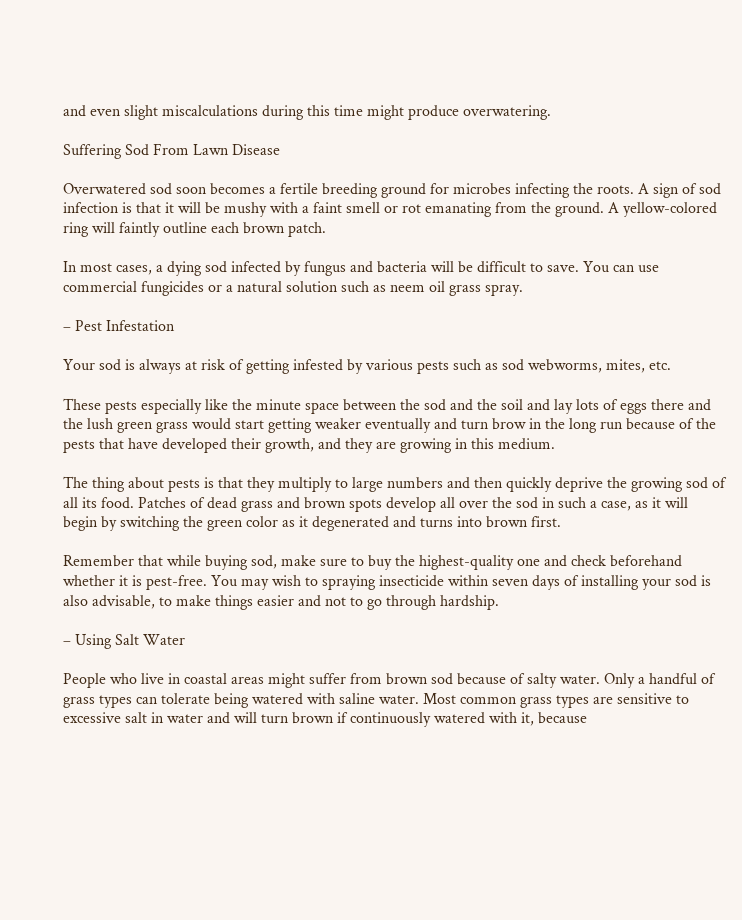and even slight miscalculations during this time might produce overwatering.

Suffering Sod From Lawn Disease

Overwatered sod soon becomes a fertile breeding ground for microbes infecting the roots. A sign of sod infection is that it will be mushy with a faint smell or rot emanating from the ground. A yellow-colored ring will faintly outline each brown patch.

In most cases, a dying sod infected by fungus and bacteria will be difficult to save. You can use commercial fungicides or a natural solution such as neem oil grass spray.

– Pest Infestation

Your sod is always at risk of getting infested by various pests such as sod webworms, mites, etc.

These pests especially like the minute space between the sod and the soil and lay lots of eggs there and the lush green grass would start getting weaker eventually and turn brow in the long run because of the pests that have developed their growth, and they are growing in this medium.

The thing about pests is that they multiply to large numbers and then quickly deprive the growing sod of all its food. Patches of dead grass and brown spots develop all over the sod in such a case, as it will begin by switching the green color as it degenerated and turns into brown first.

Remember that while buying sod, make sure to buy the highest-quality one and check beforehand whether it is pest-free. You may wish to spraying insecticide within seven days of installing your sod is also advisable, to make things easier and not to go through hardship.

– Using Salt Water

People who live in coastal areas might suffer from brown sod because of salty water. Only a handful of grass types can tolerate being watered with saline water. Most common grass types are sensitive to excessive salt in water and will turn brown if continuously watered with it, because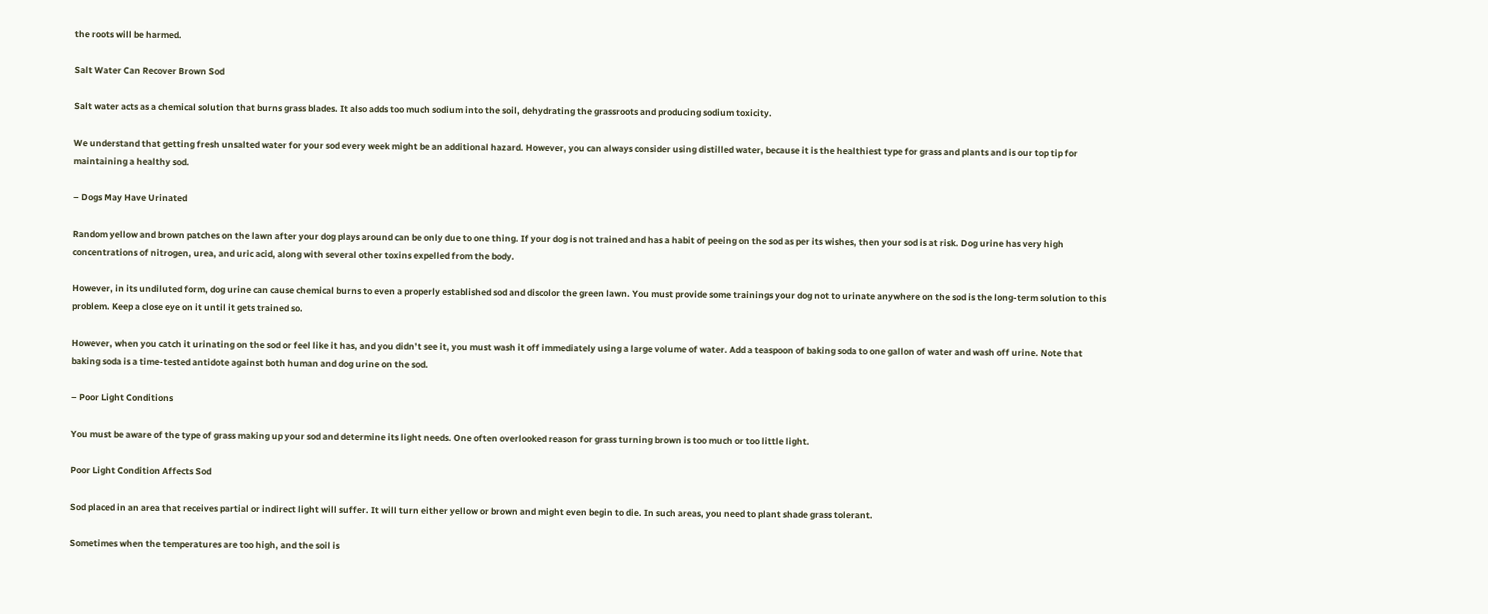the roots will be harmed.

Salt Water Can Recover Brown Sod

Salt water acts as a chemical solution that burns grass blades. It also adds too much sodium into the soil, dehydrating the grassroots and producing sodium toxicity.

We understand that getting fresh unsalted water for your sod every week might be an additional hazard. However, you can always consider using distilled water, because it is the healthiest type for grass and plants and is our top tip for maintaining a healthy sod.

– Dogs May Have Urinated

Random yellow and brown patches on the lawn after your dog plays around can be only due to one thing. If your dog is not trained and has a habit of peeing on the sod as per its wishes, then your sod is at risk. Dog urine has very high concentrations of nitrogen, urea, and uric acid, along with several other toxins expelled from the body.

However, in its undiluted form, dog urine can cause chemical burns to even a properly established sod and discolor the green lawn. You must provide some trainings your dog not to urinate anywhere on the sod is the long-term solution to this problem. Keep a close eye on it until it gets trained so.

However, when you catch it urinating on the sod or feel like it has, and you didn’t see it, you must wash it off immediately using a large volume of water. Add a teaspoon of baking soda to one gallon of water and wash off urine. Note that baking soda is a time-tested antidote against both human and dog urine on the sod.

– Poor Light Conditions

You must be aware of the type of grass making up your sod and determine its light needs. One often overlooked reason for grass turning brown is too much or too little light.

Poor Light Condition Affects Sod

Sod placed in an area that receives partial or indirect light will suffer. It will turn either yellow or brown and might even begin to die. In such areas, you need to plant shade grass tolerant.

Sometimes when the temperatures are too high, and the soil is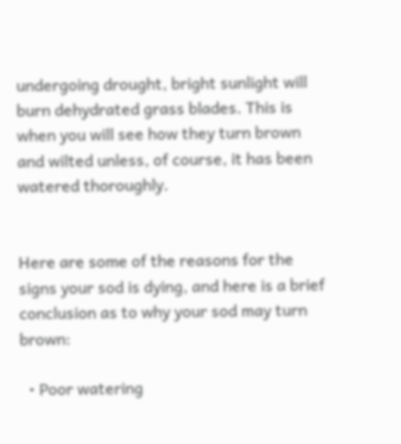undergoing drought, bright sunlight will burn dehydrated grass blades. This is when you will see how they turn brown and wilted unless, of course, it has been watered thoroughly.


Here are some of the reasons for the signs your sod is dying, and here is a brief conclusion as to why your sod may turn brown:

  • Poor watering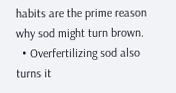habits are the prime reason why sod might turn brown.
  • Overfertilizing sod also turns it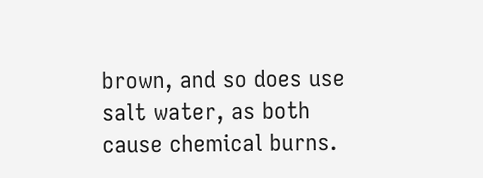brown, and so does use salt water, as both cause chemical burns.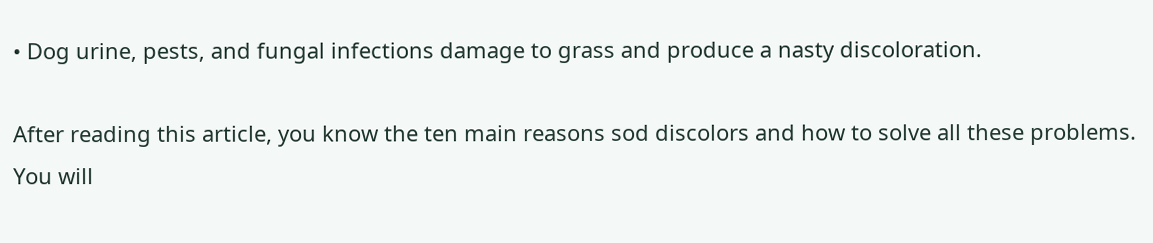• Dog urine, pests, and fungal infections damage to grass and produce a nasty discoloration.

After reading this article, you know the ten main reasons sod discolors and how to solve all these problems. You will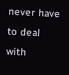never have to deal with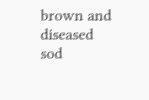brown and diseased sod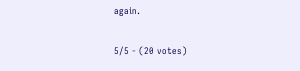again.

5/5 - (20 votes)